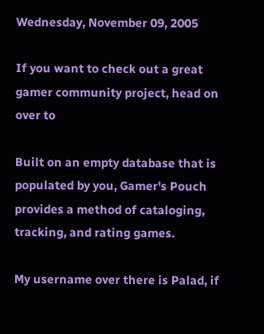Wednesday, November 09, 2005

If you want to check out a great gamer community project, head on over to

Built on an empty database that is populated by you, Gamer's Pouch provides a method of cataloging, tracking, and rating games.

My username over there is Palad, if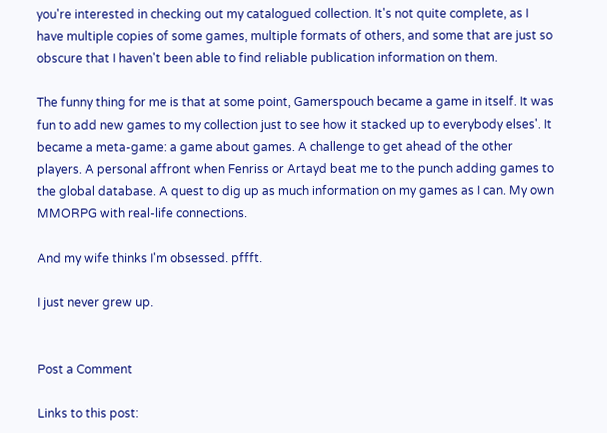you're interested in checking out my catalogued collection. It's not quite complete, as I have multiple copies of some games, multiple formats of others, and some that are just so obscure that I haven't been able to find reliable publication information on them.

The funny thing for me is that at some point, Gamerspouch became a game in itself. It was fun to add new games to my collection just to see how it stacked up to everybody elses'. It became a meta-game: a game about games. A challenge to get ahead of the other players. A personal affront when Fenriss or Artayd beat me to the punch adding games to the global database. A quest to dig up as much information on my games as I can. My own MMORPG with real-life connections.

And my wife thinks I'm obsessed. pffft.

I just never grew up.


Post a Comment

Links to this post: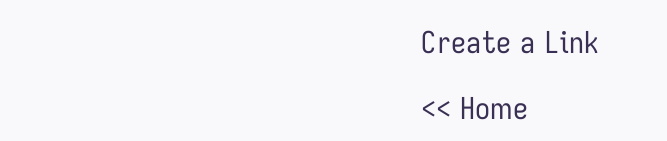Create a Link

<< Home